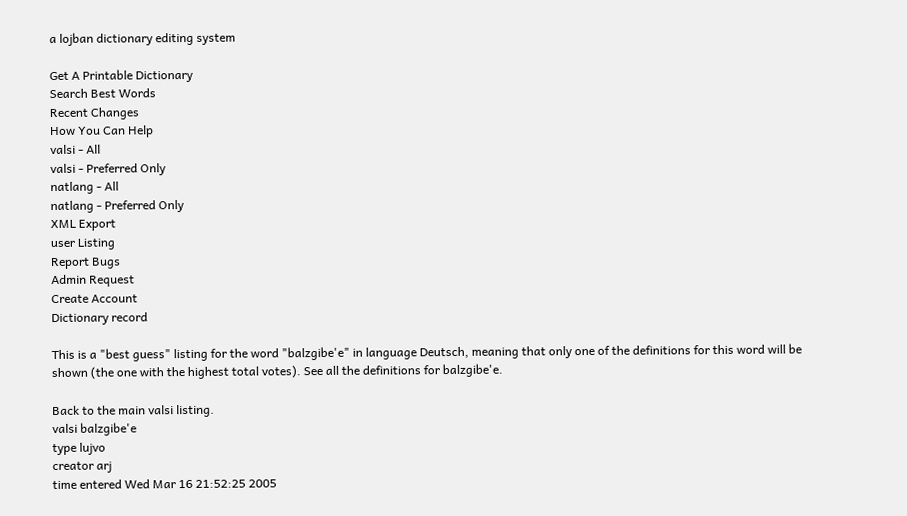a lojban dictionary editing system

Get A Printable Dictionary
Search Best Words
Recent Changes
How You Can Help
valsi - All
valsi - Preferred Only
natlang - All
natlang - Preferred Only
XML Export
user Listing
Report Bugs
Admin Request
Create Account
Dictionary record

This is a "best guess" listing for the word "balzgibe'e" in language Deutsch, meaning that only one of the definitions for this word will be shown (the one with the highest total votes). See all the definitions for balzgibe'e.

Back to the main valsi listing.
valsi balzgibe'e
type lujvo
creator arj
time entered Wed Mar 16 21:52:25 2005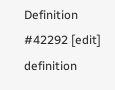Definition #42292 [edit]
definition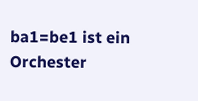ba1=be1 ist ein Orchester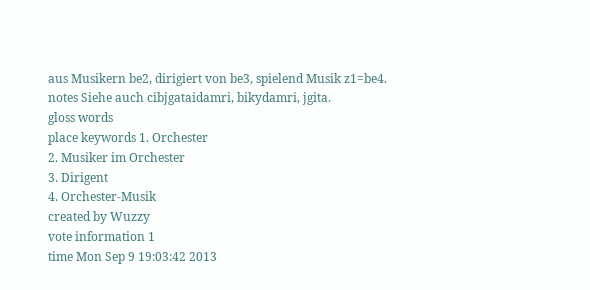aus Musikern be2, dirigiert von be3, spielend Musik z1=be4.
notes Siehe auch cibjgataidamri, bikydamri, jgita.
gloss words
place keywords 1. Orchester
2. Musiker im Orchester
3. Dirigent
4. Orchester-Musik
created by Wuzzy
vote information 1
time Mon Sep 9 19:03:42 2013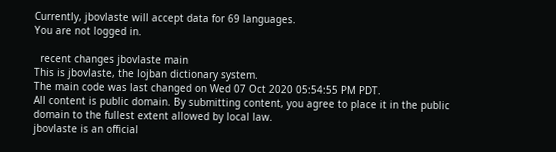Currently, jbovlaste will accept data for 69 languages.
You are not logged in.

  recent changes jbovlaste main
This is jbovlaste, the lojban dictionary system.
The main code was last changed on Wed 07 Oct 2020 05:54:55 PM PDT.
All content is public domain. By submitting content, you agree to place it in the public domain to the fullest extent allowed by local law.
jbovlaste is an official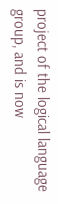project of the logical language group, and is now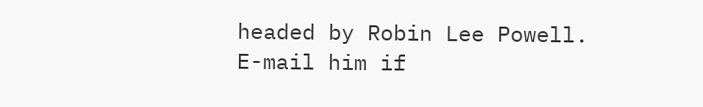headed by Robin Lee Powell.
E-mail him if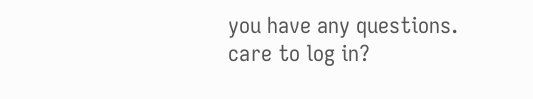you have any questions.
care to log in?